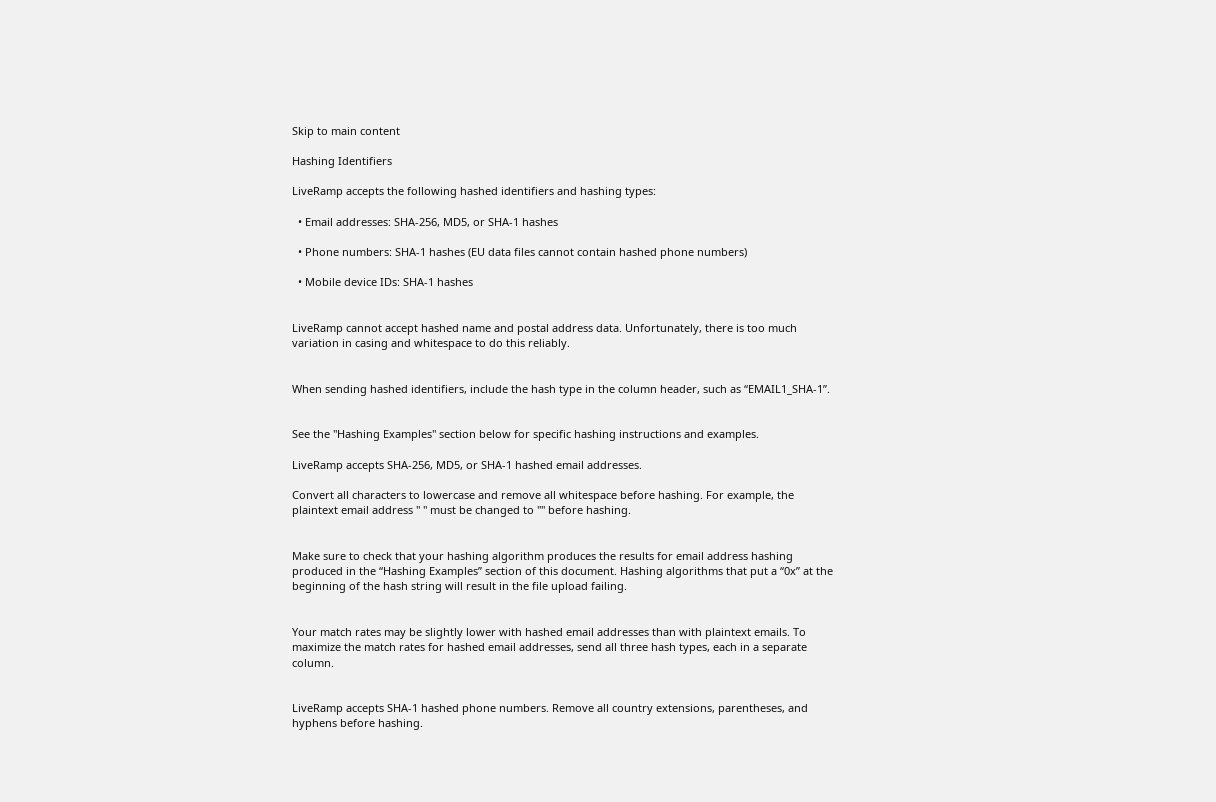Skip to main content

Hashing Identifiers

LiveRamp accepts the following hashed identifiers and hashing types:

  • Email addresses: SHA-256, MD5, or SHA-1 hashes

  • Phone numbers: SHA-1 hashes (EU data files cannot contain hashed phone numbers)

  • Mobile device IDs: SHA-1 hashes


LiveRamp cannot accept hashed name and postal address data. Unfortunately, there is too much variation in casing and whitespace to do this reliably.


When sending hashed identifiers, include the hash type in the column header, such as “EMAIL1_SHA-1”.


See the "Hashing Examples" section below for specific hashing instructions and examples.

LiveRamp accepts SHA-256, MD5, or SHA-1 hashed email addresses.

Convert all characters to lowercase and remove all whitespace before hashing. For example, the plaintext email address " " must be changed to "" before hashing.


Make sure to check that your hashing algorithm produces the results for email address hashing produced in the “Hashing Examples” section of this document. Hashing algorithms that put a “0x” at the beginning of the hash string will result in the file upload failing.


Your match rates may be slightly lower with hashed email addresses than with plaintext emails. To maximize the match rates for hashed email addresses, send all three hash types, each in a separate column.


LiveRamp accepts SHA-1 hashed phone numbers. Remove all country extensions, parentheses, and hyphens before hashing.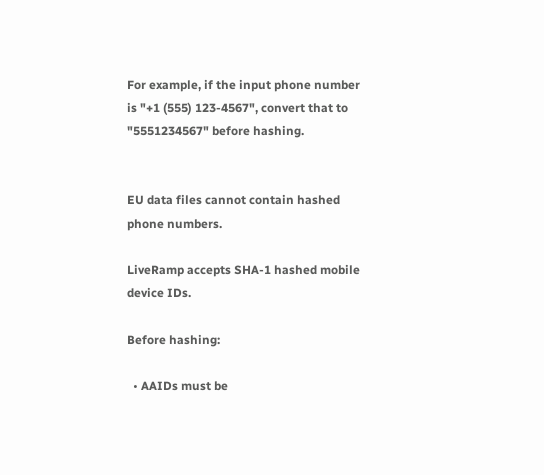For example, if the input phone number is "+1 (555) 123-4567", convert that to "5551234567" before hashing.


EU data files cannot contain hashed phone numbers.

LiveRamp accepts SHA-1 hashed mobile device IDs.

Before hashing:

  • AAIDs must be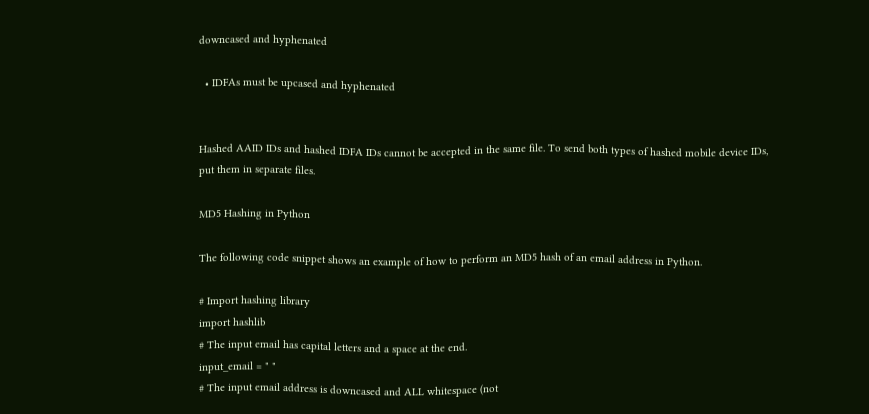downcased and hyphenated

  • IDFAs must be upcased and hyphenated


Hashed AAID IDs and hashed IDFA IDs cannot be accepted in the same file. To send both types of hashed mobile device IDs, put them in separate files.

MD5 Hashing in Python

The following code snippet shows an example of how to perform an MD5 hash of an email address in Python.

# Import hashing library
import hashlib
# The input email has capital letters and a space at the end.
input_email = " "
# The input email address is downcased and ALL whitespace (not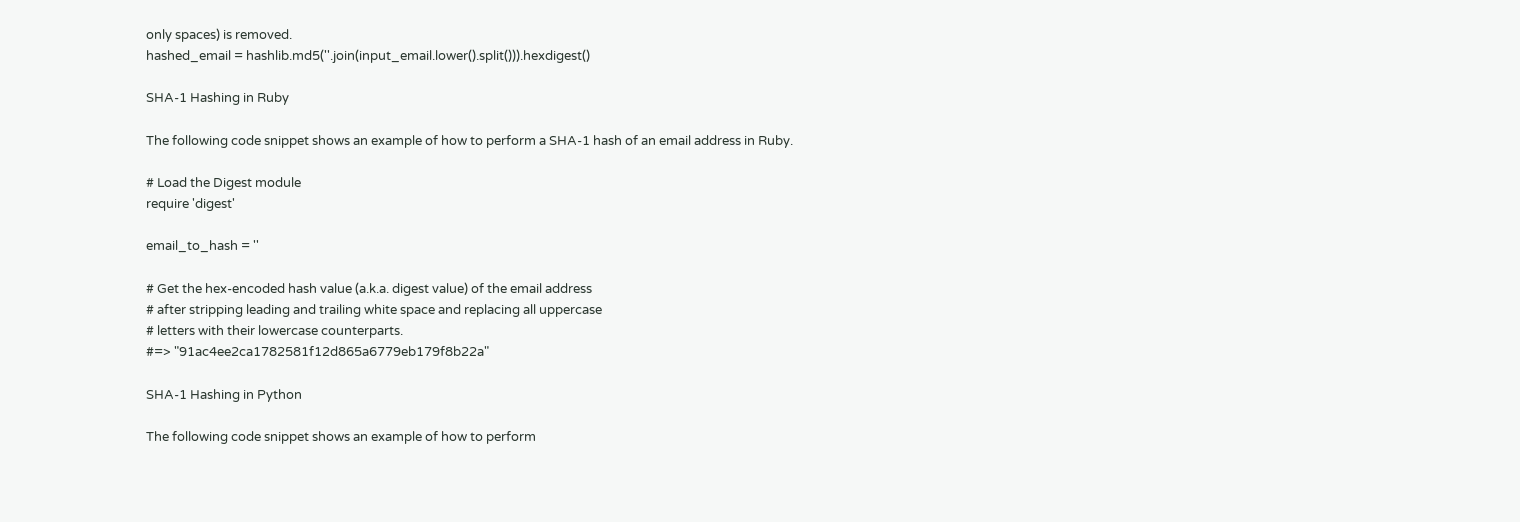only spaces) is removed.
hashed_email = hashlib.md5(''.join(input_email.lower().split())).hexdigest()

SHA-1 Hashing in Ruby

The following code snippet shows an example of how to perform a SHA-1 hash of an email address in Ruby.

# Load the Digest module
require 'digest'

email_to_hash = ''

# Get the hex-encoded hash value (a.k.a. digest value) of the email address
# after stripping leading and trailing white space and replacing all uppercase
# letters with their lowercase counterparts.
#=> "91ac4ee2ca1782581f12d865a6779eb179f8b22a"

SHA-1 Hashing in Python

The following code snippet shows an example of how to perform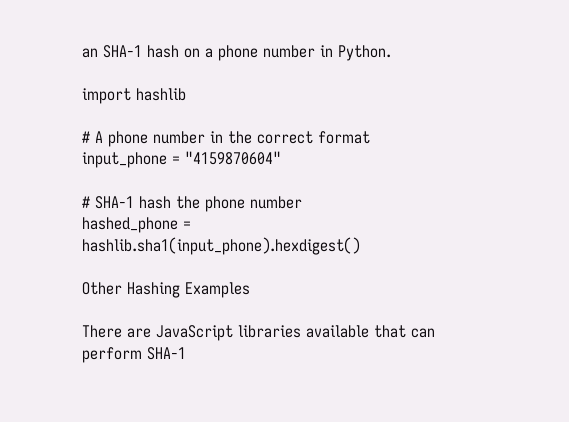an SHA-1 hash on a phone number in Python.

import hashlib

# A phone number in the correct format
input_phone = "4159870604"

# SHA-1 hash the phone number
hashed_phone = hashlib.sha1(input_phone).hexdigest()

Other Hashing Examples

There are JavaScript libraries available that can perform SHA-1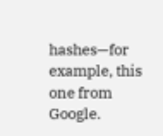hashes—for example, this one from Google.